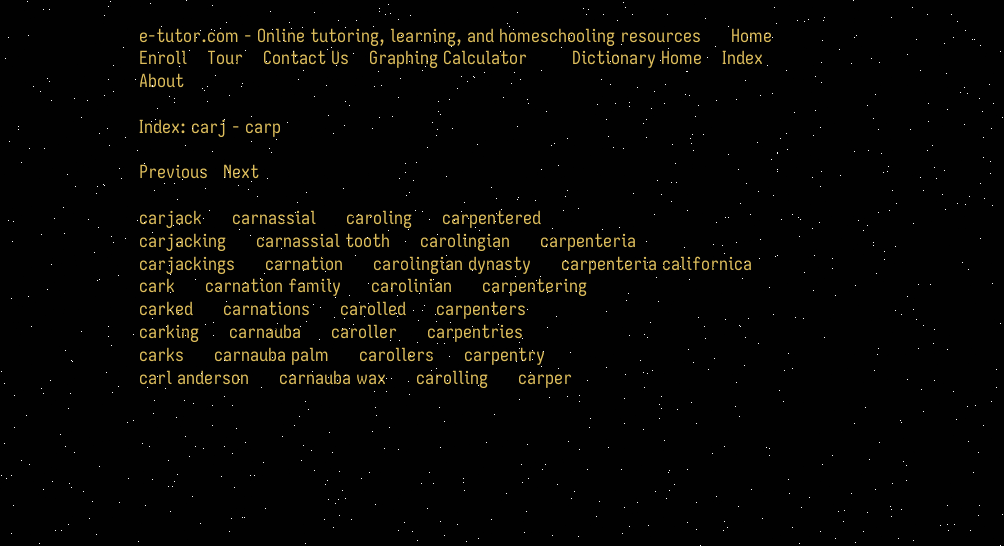e-tutor.com - Online tutoring, learning, and homeschooling resources      Home    Enroll    Tour    Contact Us    Graphing Calculator         Dictionary Home    Index    About

Index: carj - carp

Previous   Next

carjack      carnassial      caroling      carpentered
carjacking      carnassial tooth      carolingian      carpenteria
carjackings      carnation      carolingian dynasty      carpenteria californica
cark      carnation family      carolinian      carpentering
carked      carnations      carolled      carpenters
carking      carnauba      caroller      carpentries
carks      carnauba palm      carollers      carpentry
carl anderson      carnauba wax      carolling      carper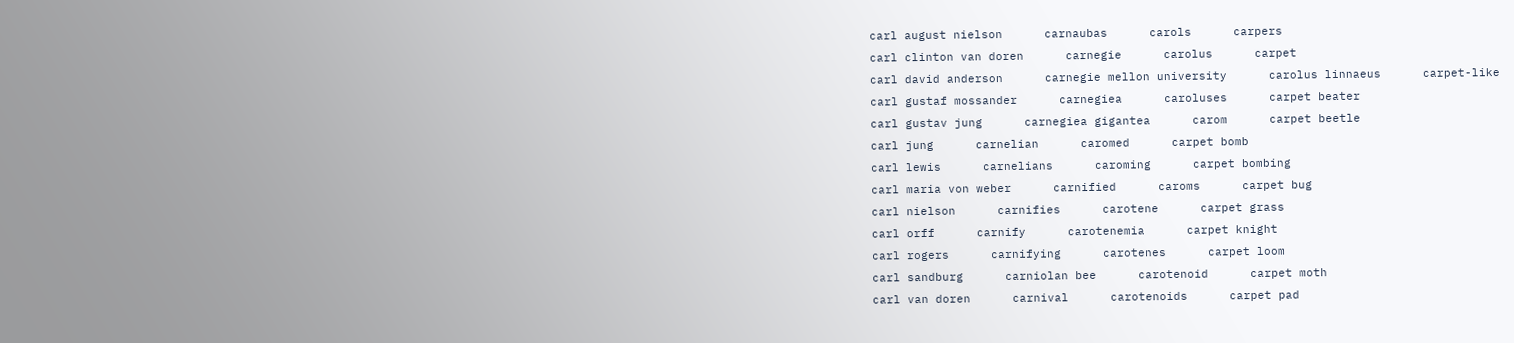carl august nielson      carnaubas      carols      carpers
carl clinton van doren      carnegie      carolus      carpet
carl david anderson      carnegie mellon university      carolus linnaeus      carpet-like
carl gustaf mossander      carnegiea      caroluses      carpet beater
carl gustav jung      carnegiea gigantea      carom      carpet beetle
carl jung      carnelian      caromed      carpet bomb
carl lewis      carnelians      caroming      carpet bombing
carl maria von weber      carnified      caroms      carpet bug
carl nielson      carnifies      carotene      carpet grass
carl orff      carnify      carotenemia      carpet knight
carl rogers      carnifying      carotenes      carpet loom
carl sandburg      carniolan bee      carotenoid      carpet moth
carl van doren      carnival      carotenoids      carpet pad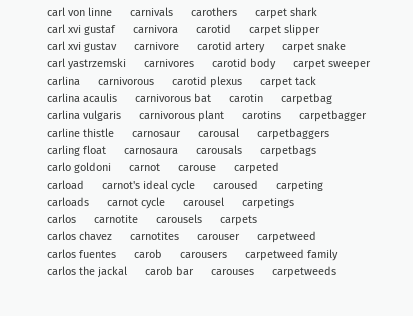carl von linne      carnivals      carothers      carpet shark
carl xvi gustaf      carnivora      carotid      carpet slipper
carl xvi gustav      carnivore      carotid artery      carpet snake
carl yastrzemski      carnivores      carotid body      carpet sweeper
carlina      carnivorous      carotid plexus      carpet tack
carlina acaulis      carnivorous bat      carotin      carpetbag
carlina vulgaris      carnivorous plant      carotins      carpetbagger
carline thistle      carnosaur      carousal      carpetbaggers
carling float      carnosaura      carousals      carpetbags
carlo goldoni      carnot      carouse      carpeted
carload      carnot's ideal cycle      caroused      carpeting
carloads      carnot cycle      carousel      carpetings
carlos      carnotite      carousels      carpets
carlos chavez      carnotites      carouser      carpetweed
carlos fuentes      carob      carousers      carpetweed family
carlos the jackal      carob bar      carouses      carpetweeds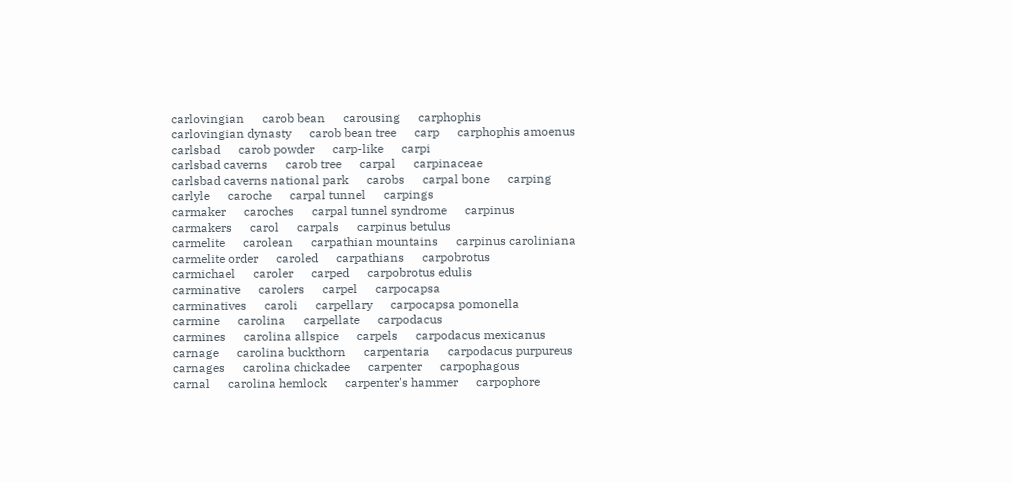carlovingian      carob bean      carousing      carphophis
carlovingian dynasty      carob bean tree      carp      carphophis amoenus
carlsbad      carob powder      carp-like      carpi
carlsbad caverns      carob tree      carpal      carpinaceae
carlsbad caverns national park      carobs      carpal bone      carping
carlyle      caroche      carpal tunnel      carpings
carmaker      caroches      carpal tunnel syndrome      carpinus
carmakers      carol      carpals      carpinus betulus
carmelite      carolean      carpathian mountains      carpinus caroliniana
carmelite order      caroled      carpathians      carpobrotus
carmichael      caroler      carped      carpobrotus edulis
carminative      carolers      carpel      carpocapsa
carminatives      caroli      carpellary      carpocapsa pomonella
carmine      carolina      carpellate      carpodacus
carmines      carolina allspice      carpels      carpodacus mexicanus
carnage      carolina buckthorn      carpentaria      carpodacus purpureus
carnages      carolina chickadee      carpenter      carpophagous
carnal      carolina hemlock      carpenter's hammer      carpophore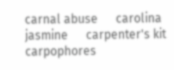carnal abuse      carolina jasmine      carpenter's kit      carpophores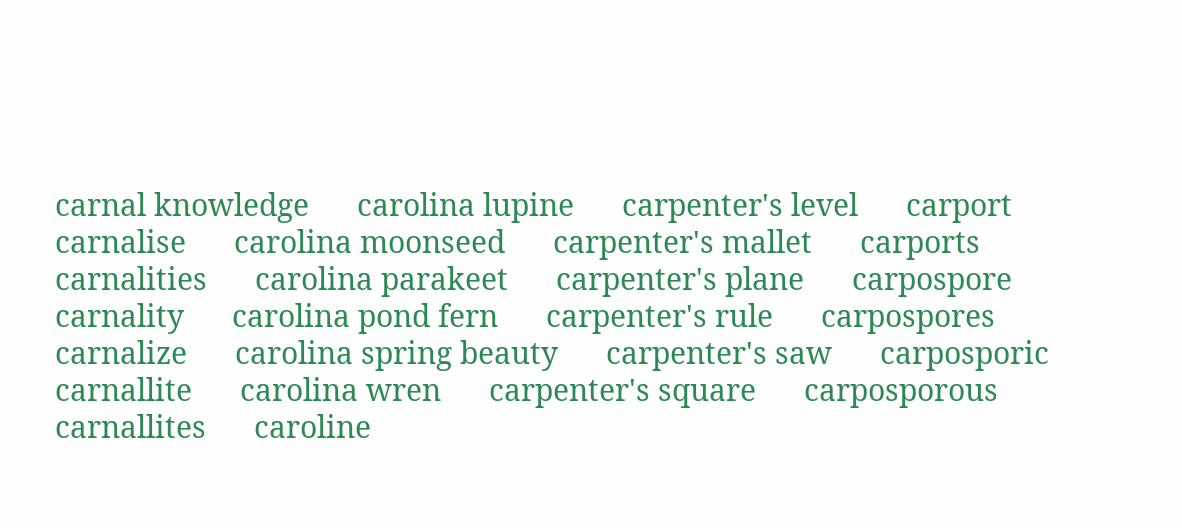carnal knowledge      carolina lupine      carpenter's level      carport
carnalise      carolina moonseed      carpenter's mallet      carports
carnalities      carolina parakeet      carpenter's plane      carpospore
carnality      carolina pond fern      carpenter's rule      carpospores
carnalize      carolina spring beauty      carpenter's saw      carposporic
carnallite      carolina wren      carpenter's square      carposporous
carnallites      caroline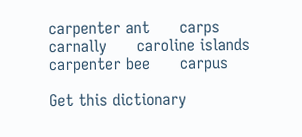carpenter ant      carps
carnally      caroline islands      carpenter bee      carpus

Get this dictionary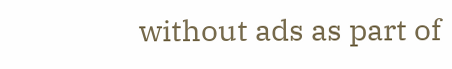without ads as part of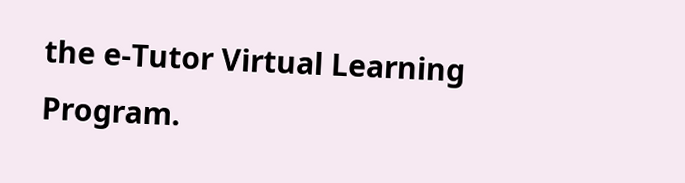the e-Tutor Virtual Learning Program.